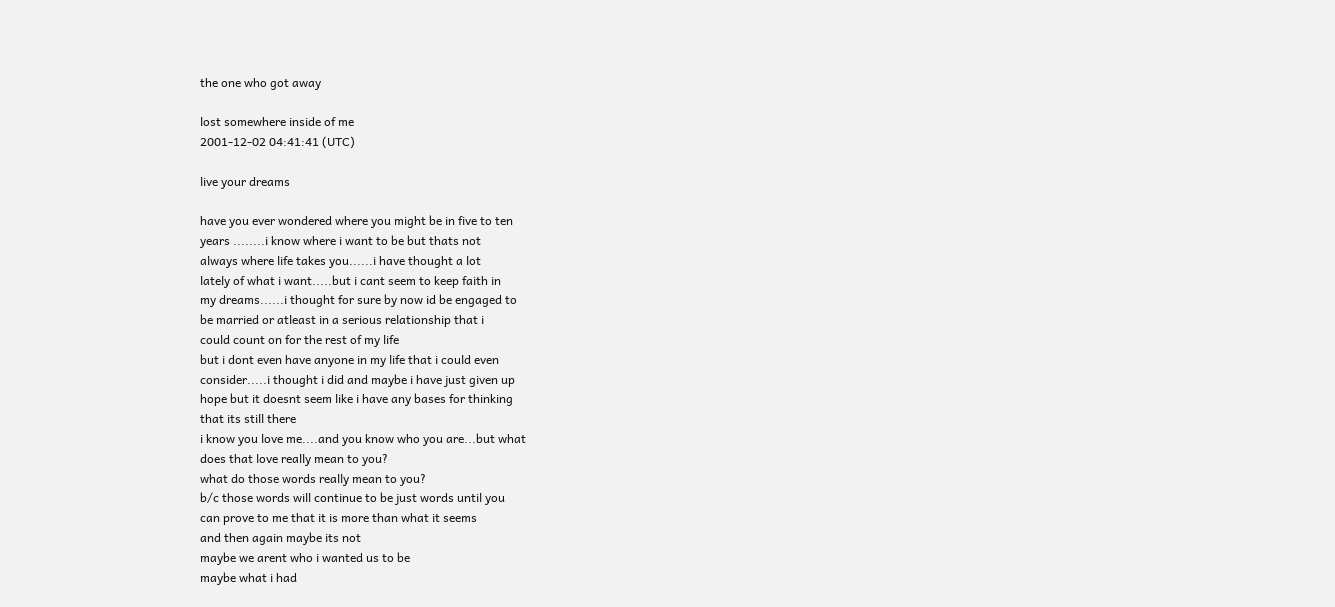the one who got away

lost somewhere inside of me
2001-12-02 04:41:41 (UTC)

live your dreams

have you ever wondered where you might be in five to ten
years ........i know where i want to be but thats not
always where life takes you......i have thought a lot
lately of what i want.....but i cant seem to keep faith in
my dreams......i thought for sure by now id be engaged to
be married or atleast in a serious relationship that i
could count on for the rest of my life
but i dont even have anyone in my life that i could even
consider.....i thought i did and maybe i have just given up
hope but it doesnt seem like i have any bases for thinking
that its still there
i know you love me....and you know who you are...but what
does that love really mean to you?
what do those words really mean to you?
b/c those words will continue to be just words until you
can prove to me that it is more than what it seems
and then again maybe its not
maybe we arent who i wanted us to be
maybe what i had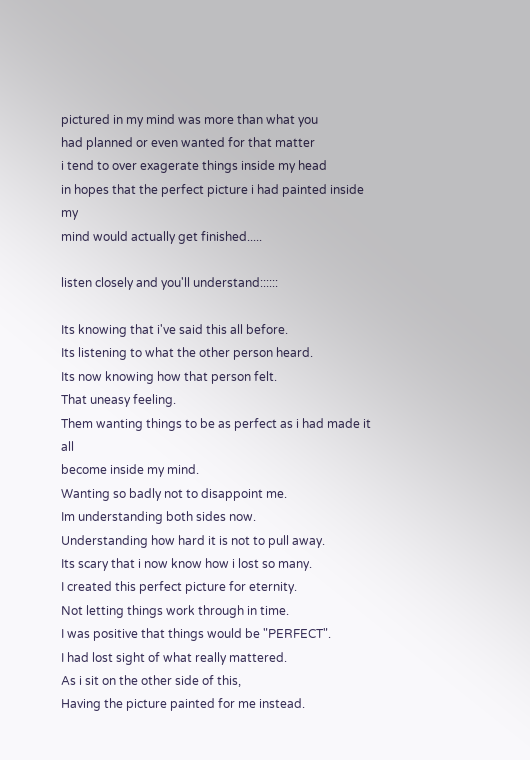pictured in my mind was more than what you
had planned or even wanted for that matter
i tend to over exagerate things inside my head
in hopes that the perfect picture i had painted inside my
mind would actually get finished.....

listen closely and you'll understand::::::

Its knowing that i've said this all before.
Its listening to what the other person heard.
Its now knowing how that person felt.
That uneasy feeling.
Them wanting things to be as perfect as i had made it all
become inside my mind.
Wanting so badly not to disappoint me.
Im understanding both sides now.
Understanding how hard it is not to pull away.
Its scary that i now know how i lost so many.
I created this perfect picture for eternity.
Not letting things work through in time.
I was positive that things would be "PERFECT".
I had lost sight of what really mattered.
As i sit on the other side of this,
Having the picture painted for me instead.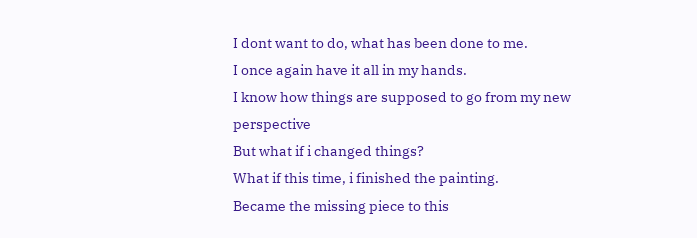I dont want to do, what has been done to me.
I once again have it all in my hands.
I know how things are supposed to go from my new perspective
But what if i changed things?
What if this time, i finished the painting.
Became the missing piece to this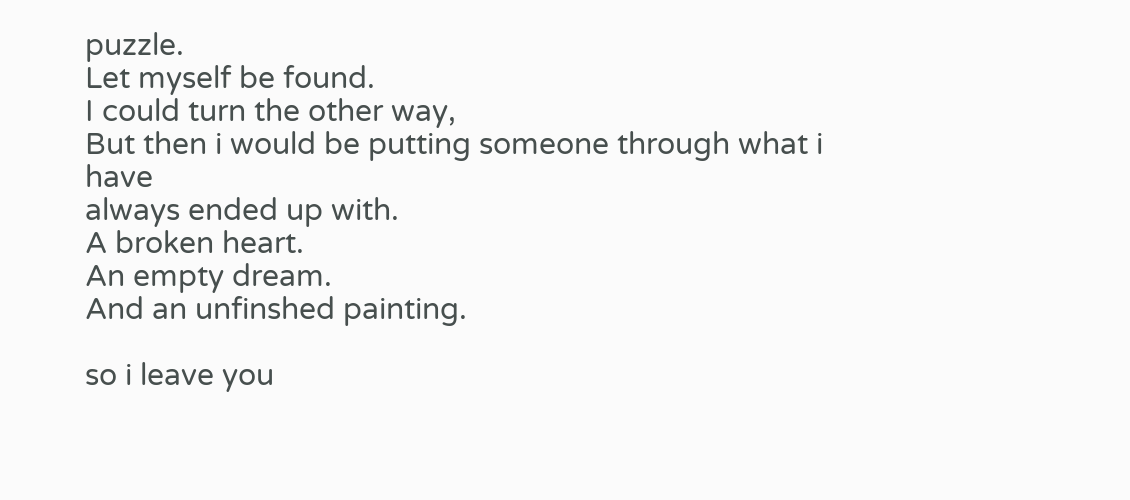puzzle.
Let myself be found.
I could turn the other way,
But then i would be putting someone through what i have
always ended up with.
A broken heart.
An empty dream.
And an unfinshed painting.

so i leave you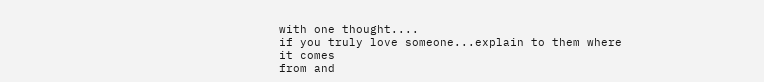with one thought....
if you truly love someone...explain to them where it comes
from and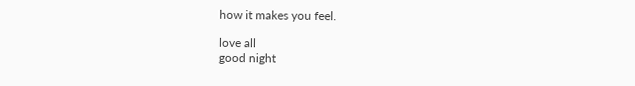how it makes you feel.

love all
good night